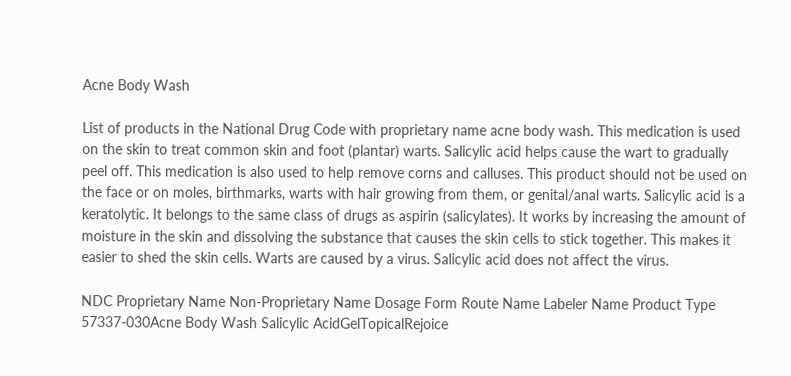Acne Body Wash

List of products in the National Drug Code with proprietary name acne body wash. This medication is used on the skin to treat common skin and foot (plantar) warts. Salicylic acid helps cause the wart to gradually peel off. This medication is also used to help remove corns and calluses. This product should not be used on the face or on moles, birthmarks, warts with hair growing from them, or genital/anal warts. Salicylic acid is a keratolytic. It belongs to the same class of drugs as aspirin (salicylates). It works by increasing the amount of moisture in the skin and dissolving the substance that causes the skin cells to stick together. This makes it easier to shed the skin cells. Warts are caused by a virus. Salicylic acid does not affect the virus.

NDC Proprietary Name Non-Proprietary Name Dosage Form Route Name Labeler Name Product Type
57337-030Acne Body Wash Salicylic AcidGelTopicalRejoice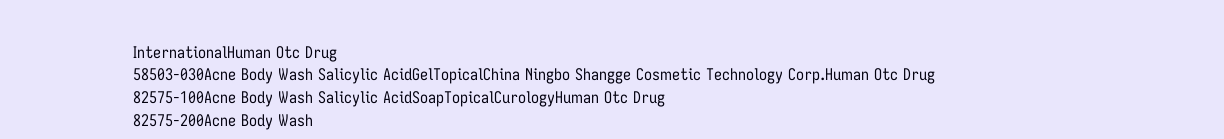InternationalHuman Otc Drug
58503-030Acne Body Wash Salicylic AcidGelTopicalChina Ningbo Shangge Cosmetic Technology Corp.Human Otc Drug
82575-100Acne Body Wash Salicylic AcidSoapTopicalCurologyHuman Otc Drug
82575-200Acne Body Wash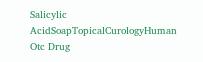Salicylic AcidSoapTopicalCurologyHuman Otc Drug